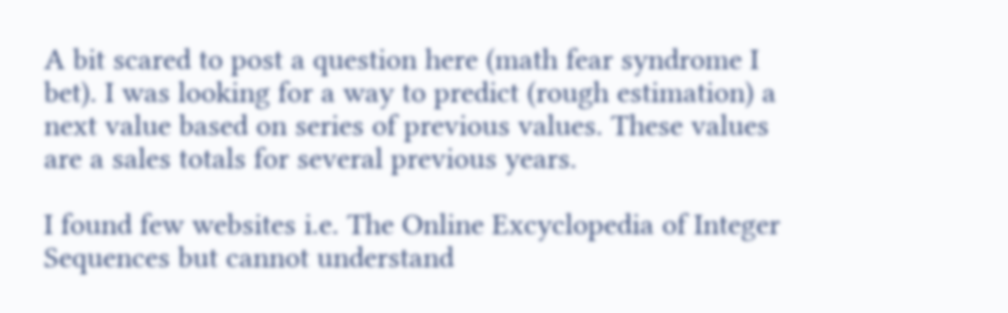A bit scared to post a question here (math fear syndrome I bet). I was looking for a way to predict (rough estimation) a next value based on series of previous values. These values are a sales totals for several previous years.

I found few websites i.e. The Online Excyclopedia of Integer Sequences but cannot understand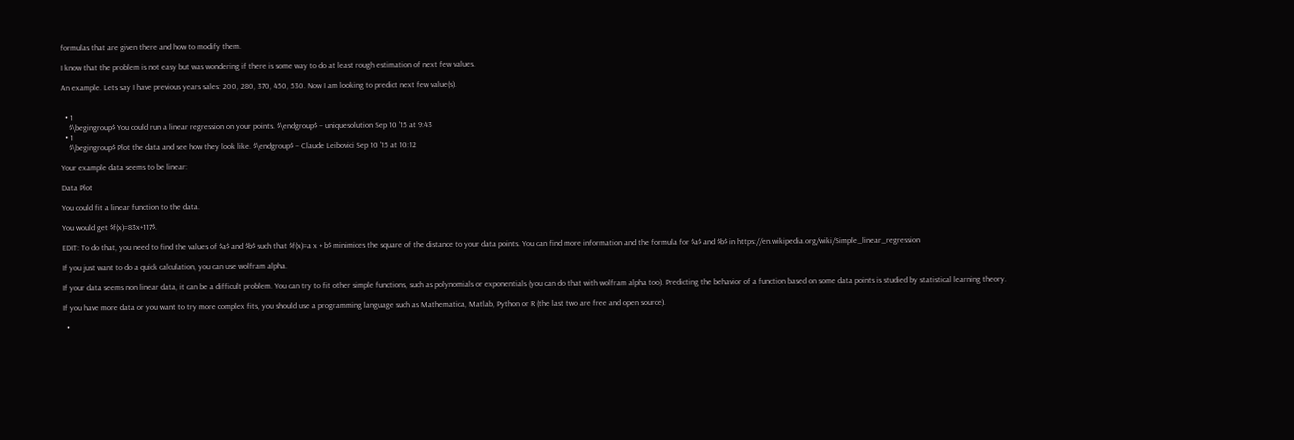formulas that are given there and how to modify them.

I know that the problem is not easy but was wondering if there is some way to do at least rough estimation of next few values.

An example. Lets say I have previous years sales: 200, 280, 370, 450, 530. Now I am looking to predict next few value(s).


  • 1
    $\begingroup$ You could run a linear regression on your points. $\endgroup$ – uniquesolution Sep 10 '15 at 9:43
  • 1
    $\begingroup$ Plot the data and see how they look like. $\endgroup$ – Claude Leibovici Sep 10 '15 at 10:12

Your example data seems to be linear:

Data Plot

You could fit a linear function to the data.

You would get $f(x)=83x+117$.

EDIT: To do that, you need to find the values of $a$ and $b$ such that $f(x)=a x + b$ minimices the square of the distance to your data points. You can find more information and the formula for $a$ and $b$ in https://en.wikipedia.org/wiki/Simple_linear_regression

If you just want to do a quick calculation, you can use wolfram alpha.

If your data seems non linear data, it can be a difficult problem. You can try to fit other simple functions, such as polynomials or exponentials (you can do that with wolfram alpha too). Predicting the behavior of a function based on some data points is studied by statistical learning theory.

If you have more data or you want to try more complex fits, you should use a programming language such as Mathematica, Matlab, Python or R (the last two are free and open source).

  •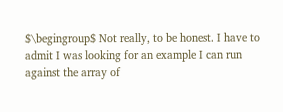$\begingroup$ Not really, to be honest. I have to admit I was looking for an example I can run against the array of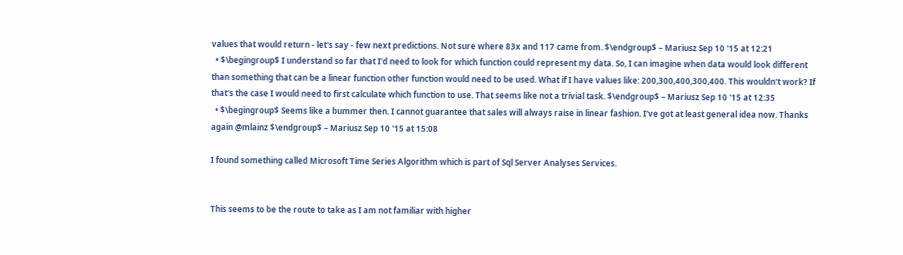values that would return - let's say - few next predictions. Not sure where 83x and 117 came from. $\endgroup$ – Mariusz Sep 10 '15 at 12:21
  • $\begingroup$ I understand so far that I'd need to look for which function could represent my data. So, I can imagine when data would look different than something that can be a linear function other function would need to be used. What if I have values like: 200,300,400,300,400. This wouldn't work? If that's the case I would need to first calculate which function to use. That seems like not a trivial task. $\endgroup$ – Mariusz Sep 10 '15 at 12:35
  • $\begingroup$ Seems like a bummer then. I cannot guarantee that sales will always raise in linear fashion. I've got at least general idea now. Thanks again @mlainz $\endgroup$ – Mariusz Sep 10 '15 at 15:08

I found something called Microsoft Time Series Algorithm which is part of Sql Server Analyses Services.


This seems to be the route to take as I am not familiar with higher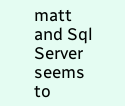matt and Sql Server seems to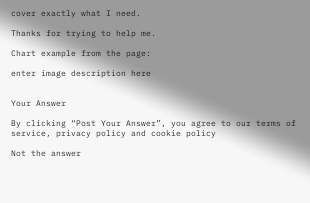cover exactly what I need.

Thanks for trying to help me.

Chart example from the page:

enter image description here


Your Answer

By clicking “Post Your Answer”, you agree to our terms of service, privacy policy and cookie policy

Not the answer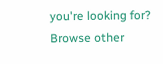you're looking for? Browse other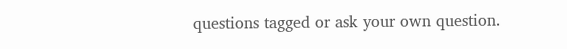questions tagged or ask your own question.